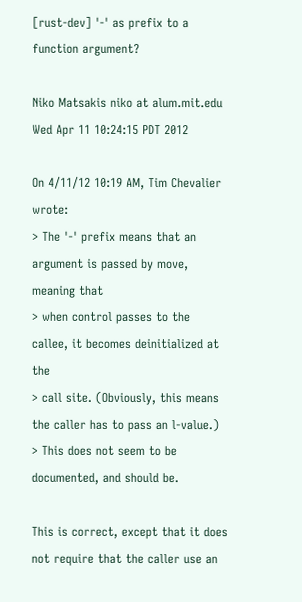[rust-dev] '-' as prefix to a function argument?

Niko Matsakis niko at alum.mit.edu
Wed Apr 11 10:24:15 PDT 2012

On 4/11/12 10:19 AM, Tim Chevalier wrote:
> The '-' prefix means that an argument is passed by move, meaning that
> when control passes to the callee, it becomes deinitialized at the
> call site. (Obviously, this means the caller has to pass an l-value.)
> This does not seem to be documented, and should be.

This is correct, except that it does not require that the caller use an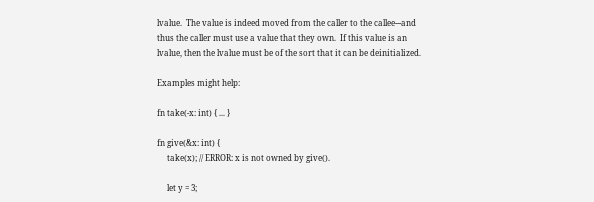lvalue.  The value is indeed moved from the caller to the callee---and
thus the caller must use a value that they own.  If this value is an
lvalue, then the lvalue must be of the sort that it can be deinitialized.

Examples might help:

fn take(-x: int) { ... }

fn give(&x: int) {
     take(x); // ERROR: x is not owned by give().

     let y = 3;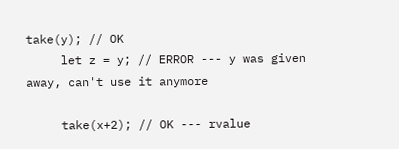take(y); // OK
     let z = y; // ERROR --- y was given away, can't use it anymore

     take(x+2); // OK --- rvalue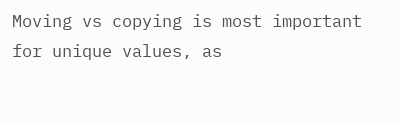Moving vs copying is most important for unique values, as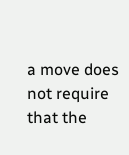a move does
not require that the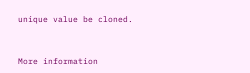unique value be cloned.


More information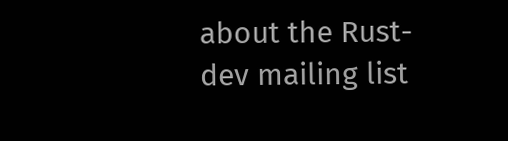about the Rust-dev mailing list